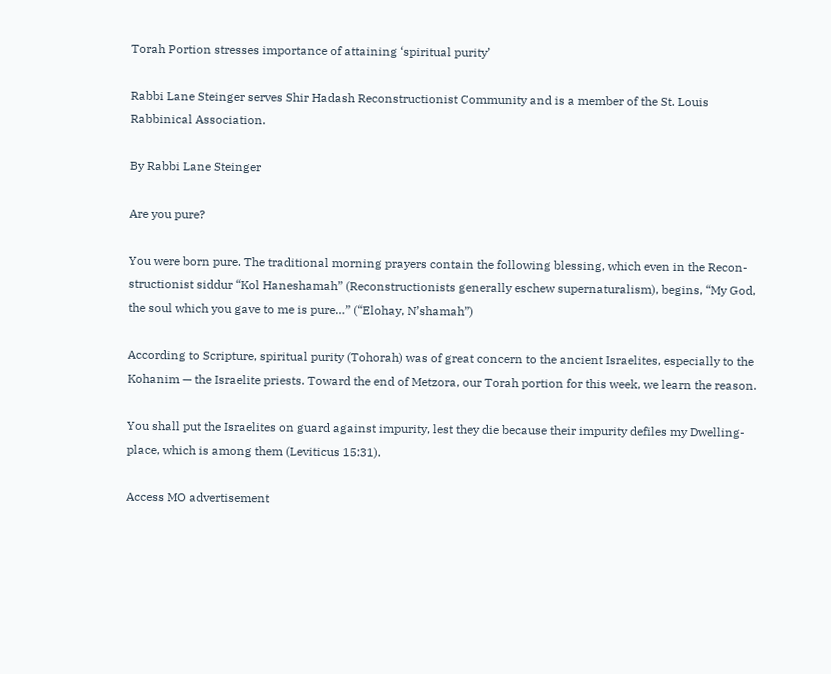Torah Portion stresses importance of attaining ‘spiritual purity’

Rabbi Lane Steinger serves Shir Hadash Reconstructionist Community and is a member of the St. Louis Rabbinical Association.

By Rabbi Lane Steinger

Are you pure?

You were born pure. The traditional morning prayers contain the following blessing, which even in the Recon-structionist siddur “Kol Haneshamah” (Reconstructionists generally eschew supernaturalism), begins, “My God, the soul which you gave to me is pure…” (“Elohay, N’shamah”)

According to Scripture, spiritual purity (Tohorah) was of great concern to the ancient Israelites, especially to the Kohanim — the Israelite priests. Toward the end of Metzora, our Torah portion for this week, we learn the reason.

You shall put the Israelites on guard against impurity, lest they die because their impurity defiles my Dwelling-place, which is among them (Leviticus 15:31).

Access MO advertisement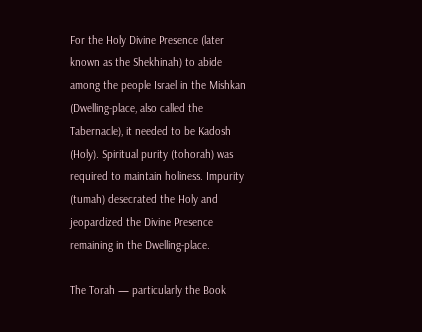For the Holy Divine Presence (later known as the Shekhinah) to abide among the people Israel in the Mishkan (Dwelling-place, also called the Tabernacle), it needed to be Kadosh (Holy). Spiritual purity (tohorah) was required to maintain holiness. Impurity (tumah) desecrated the Holy and jeopardized the Divine Presence remaining in the Dwelling-place.

The Torah — particularly the Book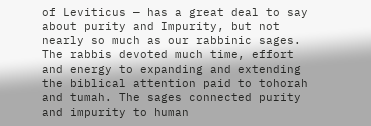of Leviticus — has a great deal to say about purity and Impurity, but not nearly so much as our rabbinic sages. The rabbis devoted much time, effort and energy to expanding and extending the biblical attention paid to tohorah and tumah. The sages connected purity and impurity to human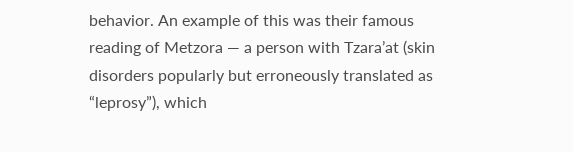behavior. An example of this was their famous reading of Metzora — a person with Tzara’at (skin disorders popularly but erroneously translated as “leprosy”), which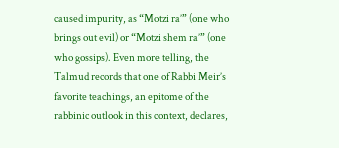caused impurity, as “Motzi ra’” (one who brings out evil) or “Motzi shem ra’” (one who gossips). Even more telling, the Talmud records that one of Rabbi Meir’s favorite teachings, an epitome of the rabbinic outlook in this context, declares,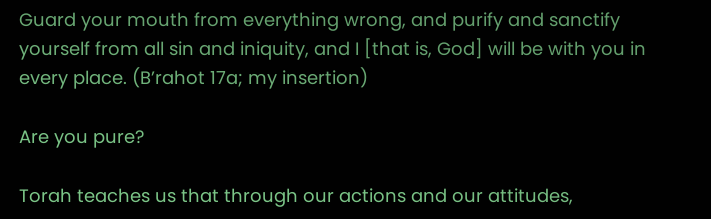Guard your mouth from everything wrong, and purify and sanctify yourself from all sin and iniquity, and I [that is, God] will be with you in every place. (B’rahot 17a; my insertion)

Are you pure?

Torah teaches us that through our actions and our attitudes,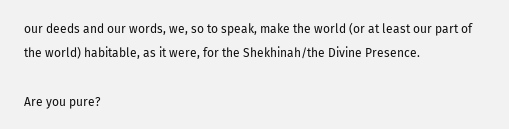our deeds and our words, we, so to speak, make the world (or at least our part of the world) habitable, as it were, for the Shekhinah/the Divine Presence.

Are you pure?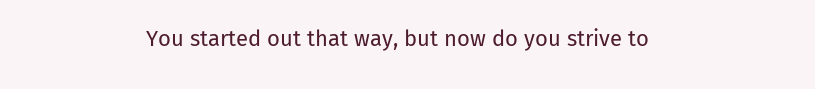You started out that way, but now do you strive to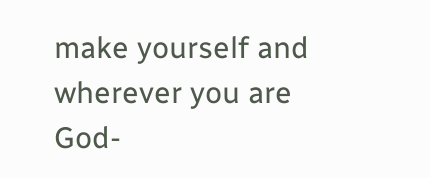make yourself and wherever you are God-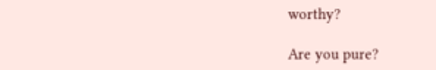worthy?

Are you pure?